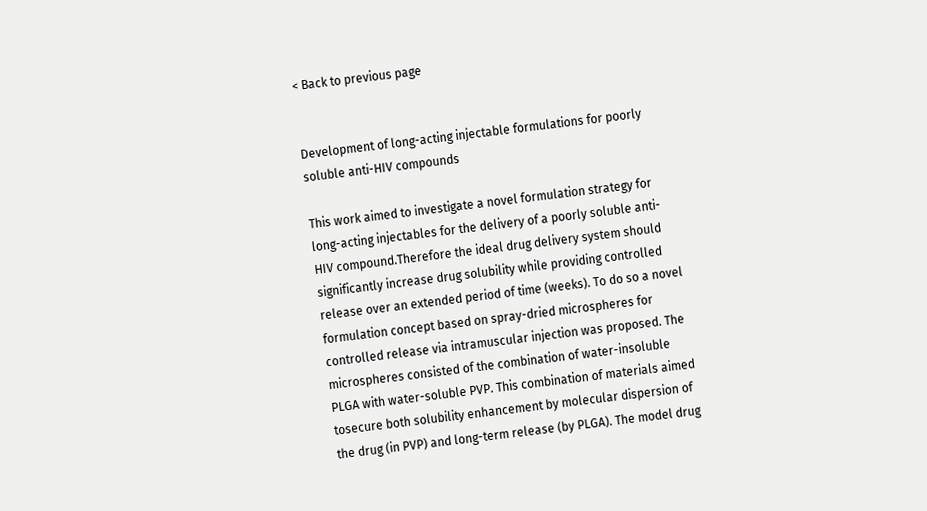< Back to previous page


Development of long-acting injectable formulations for poorly soluble anti-HIV compounds

This work aimed to investigate a novel formulation strategy for long-acting injectables for the delivery of a poorly soluble anti-HIV compound.Therefore the ideal drug delivery system should significantly increase drug solubility while providing controlled release over an extended period of time (weeks). To do so a novel formulation concept based on spray-dried microspheres for controlled release via intramuscular injection was proposed. The microspheres consisted of the combination of water-insoluble PLGA with water-soluble PVP. This combination of materials aimed tosecure both solubility enhancement by molecular dispersion of the drug (in PVP) and long-term release (by PLGA). The model drug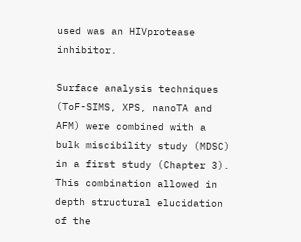used was an HIVprotease inhibitor.

Surface analysis techniques (ToF-SIMS, XPS, nanoTA and AFM) were combined with a bulk miscibility study (MDSC) in a first study (Chapter 3). This combination allowed in depth structural elucidation of the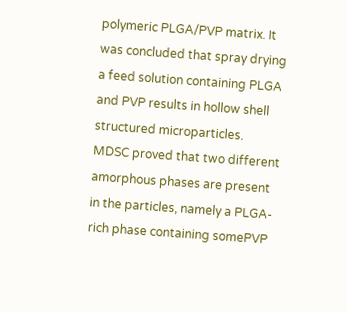polymeric PLGA/PVP matrix. It was concluded that spray drying a feed solution containing PLGA and PVP results in hollow shell structured microparticles. MDSC proved that two different amorphous phases are present in the particles, namely a PLGA-rich phase containing somePVP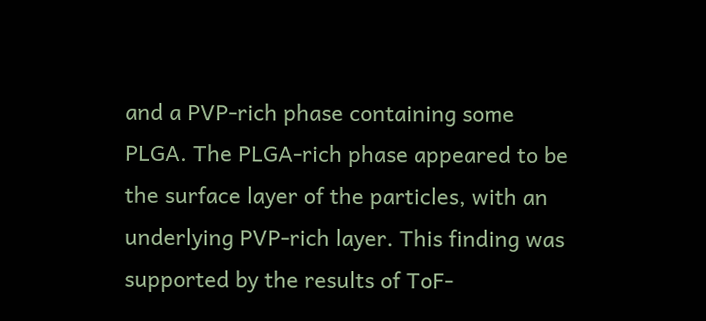and a PVP-rich phase containing some PLGA. The PLGA-rich phase appeared to be the surface layer of the particles, with an underlying PVP-rich layer. This finding was supported by the results of ToF-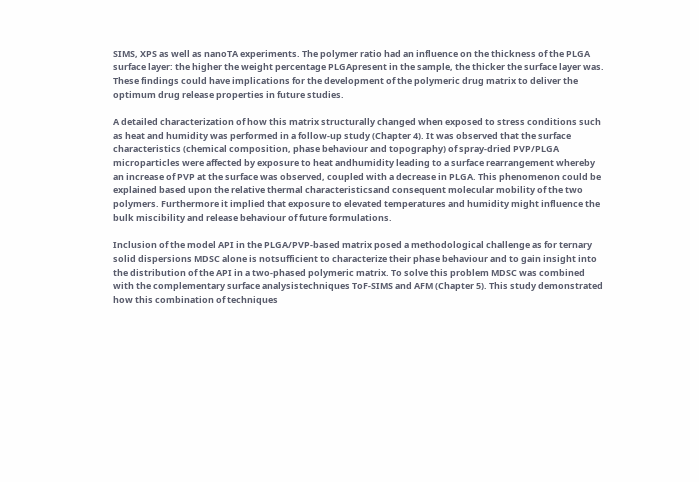SIMS, XPS as well as nanoTA experiments. The polymer ratio had an influence on the thickness of the PLGA surface layer: the higher the weight percentage PLGApresent in the sample, the thicker the surface layer was. These findings could have implications for the development of the polymeric drug matrix to deliver the optimum drug release properties in future studies.

A detailed characterization of how this matrix structurally changed when exposed to stress conditions such as heat and humidity was performed in a follow-up study (Chapter 4). It was observed that the surface characteristics (chemical composition, phase behaviour and topography) of spray-dried PVP/PLGA microparticles were affected by exposure to heat andhumidity leading to a surface rearrangement whereby an increase of PVP at the surface was observed, coupled with a decrease in PLGA. This phenomenon could be explained based upon the relative thermal characteristicsand consequent molecular mobility of the two polymers. Furthermore it implied that exposure to elevated temperatures and humidity might influence the bulk miscibility and release behaviour of future formulations.

Inclusion of the model API in the PLGA/PVP-based matrix posed a methodological challenge as for ternary solid dispersions MDSC alone is notsufficient to characterize their phase behaviour and to gain insight into the distribution of the API in a two-phased polymeric matrix. To solve this problem MDSC was combined with the complementary surface analysistechniques ToF-SIMS and AFM (Chapter 5). This study demonstrated how this combination of techniques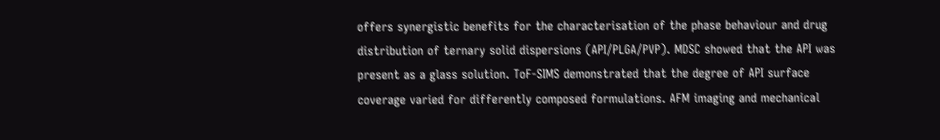offers synergistic benefits for the characterisation of the phase behaviour and drug distribution of ternary solid dispersions (API/PLGA/PVP). MDSC showed that the API was present as a glass solution. ToF-SIMS demonstrated that the degree of API surface coverage varied for differently composed formulations. AFM imaging and mechanical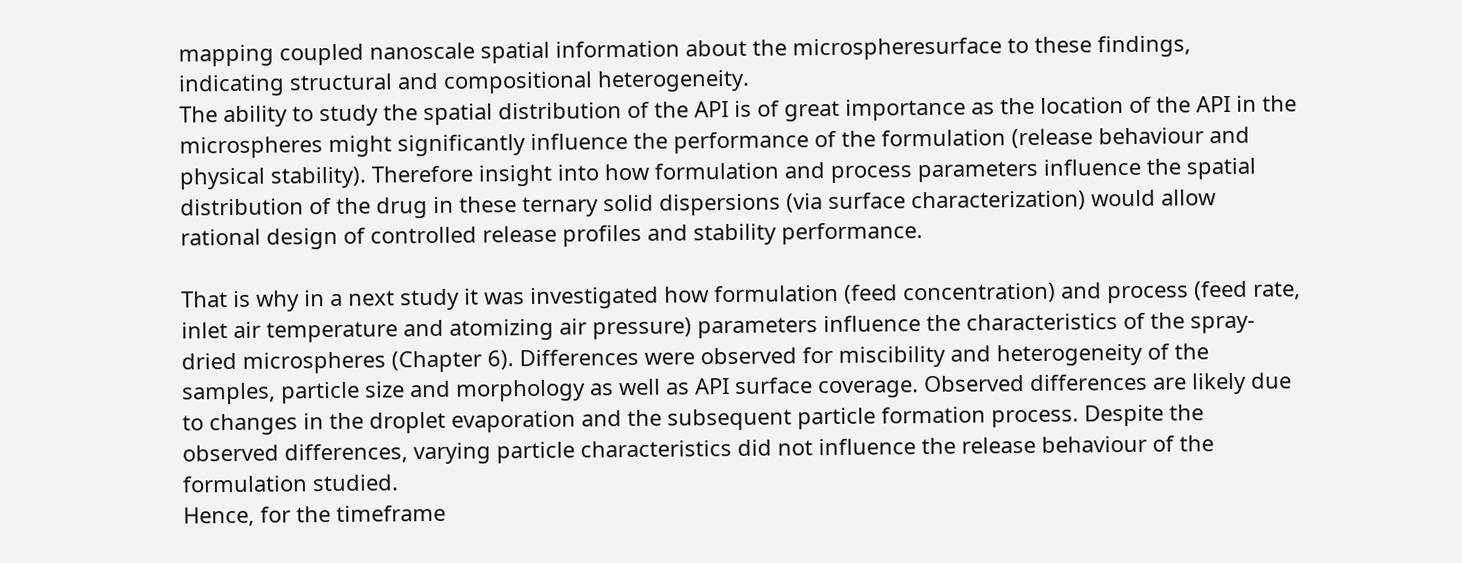mapping coupled nanoscale spatial information about the microspheresurface to these findings, indicating structural and compositional heterogeneity.
The ability to study the spatial distribution of the API is of great importance as the location of the API in the microspheres might significantly influence the performance of the formulation (release behaviour and physical stability). Therefore insight into how formulation and process parameters influence the spatial distribution of the drug in these ternary solid dispersions (via surface characterization) would allow rational design of controlled release profiles and stability performance.

That is why in a next study it was investigated how formulation (feed concentration) and process (feed rate, inlet air temperature and atomizing air pressure) parameters influence the characteristics of the spray-dried microspheres (Chapter 6). Differences were observed for miscibility and heterogeneity of the samples, particle size and morphology as well as API surface coverage. Observed differences are likely due to changes in the droplet evaporation and the subsequent particle formation process. Despite the observed differences, varying particle characteristics did not influence the release behaviour of the formulation studied.
Hence, for the timeframe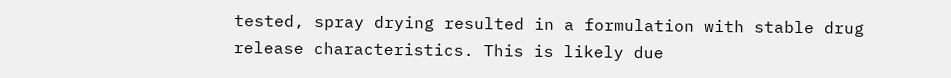tested, spray drying resulted in a formulation with stable drug release characteristics. This is likely due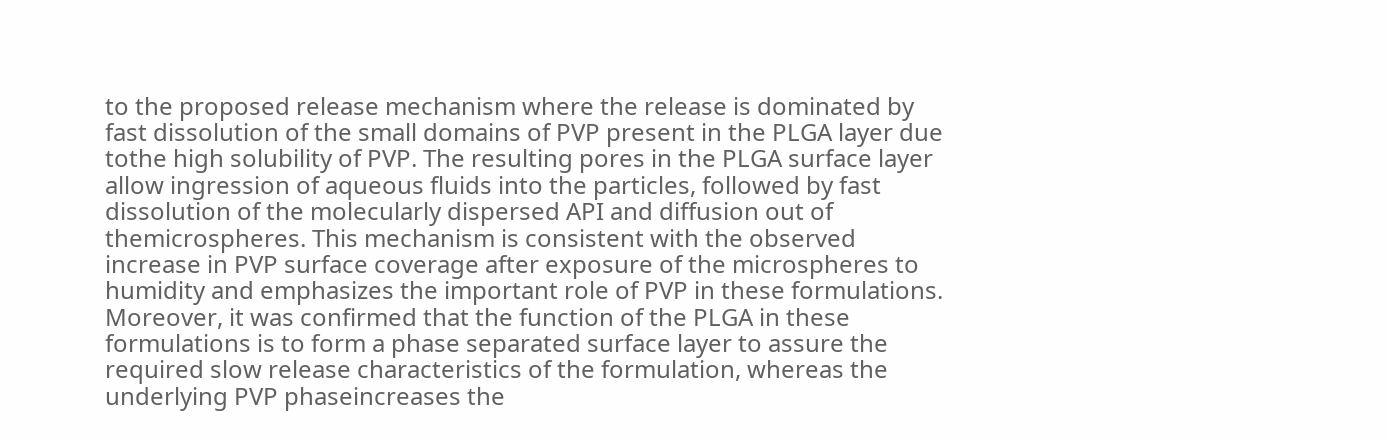to the proposed release mechanism where the release is dominated by fast dissolution of the small domains of PVP present in the PLGA layer due tothe high solubility of PVP. The resulting pores in the PLGA surface layer allow ingression of aqueous fluids into the particles, followed by fast dissolution of the molecularly dispersed API and diffusion out of themicrospheres. This mechanism is consistent with the observed increase in PVP surface coverage after exposure of the microspheres to humidity and emphasizes the important role of PVP in these formulations. Moreover, it was confirmed that the function of the PLGA in these formulations is to form a phase separated surface layer to assure the required slow release characteristics of the formulation, whereas the underlying PVP phaseincreases the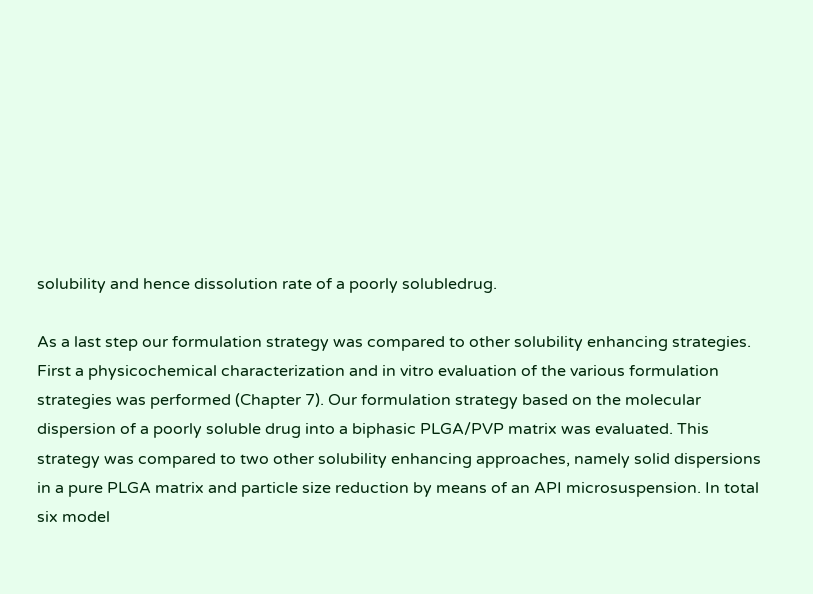solubility and hence dissolution rate of a poorly solubledrug.

As a last step our formulation strategy was compared to other solubility enhancing strategies. First a physicochemical characterization and in vitro evaluation of the various formulation strategies was performed (Chapter 7). Our formulation strategy based on the molecular dispersion of a poorly soluble drug into a biphasic PLGA/PVP matrix was evaluated. This strategy was compared to two other solubility enhancing approaches, namely solid dispersions in a pure PLGA matrix and particle size reduction by means of an API microsuspension. In total six model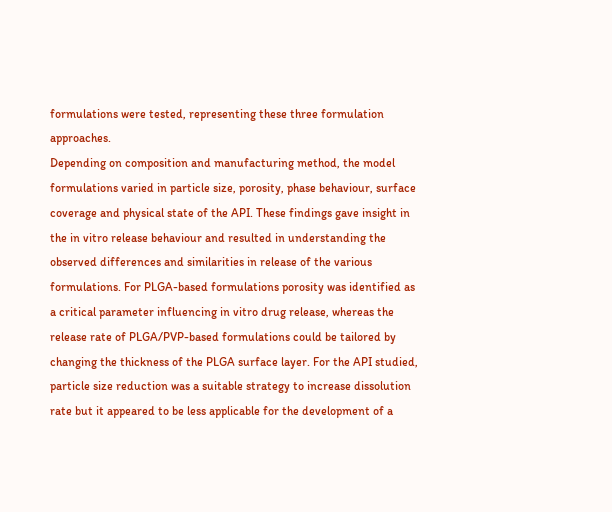formulations were tested, representing these three formulation approaches.
Depending on composition and manufacturing method, the model formulations varied in particle size, porosity, phase behaviour, surface coverage and physical state of the API. These findings gave insight in the in vitro release behaviour and resulted in understanding the observed differences and similarities in release of the various formulations. For PLGA-based formulations porosity was identified as a critical parameter influencing in vitro drug release, whereas the release rate of PLGA/PVP-based formulations could be tailored by changing the thickness of the PLGA surface layer. For the API studied, particle size reduction was a suitable strategy to increase dissolution rate but it appeared to be less applicable for the development of a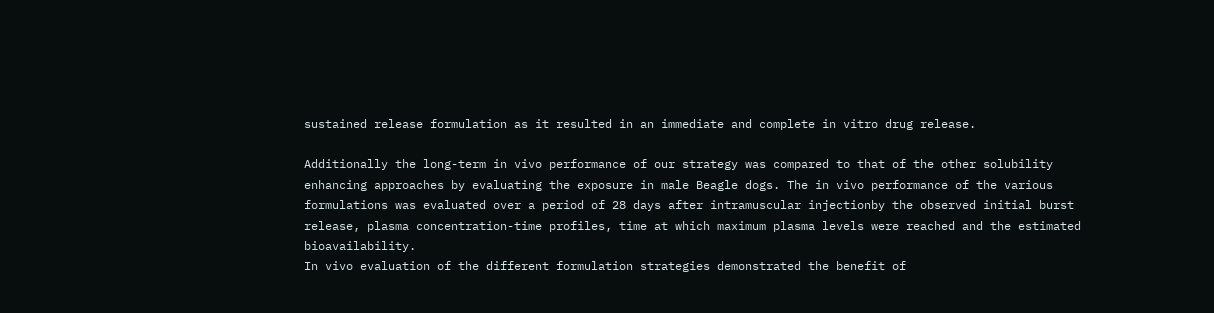sustained release formulation as it resulted in an immediate and complete in vitro drug release.

Additionally the long-term in vivo performance of our strategy was compared to that of the other solubility enhancing approaches by evaluating the exposure in male Beagle dogs. The in vivo performance of the various formulations was evaluated over a period of 28 days after intramuscular injectionby the observed initial burst release, plasma concentration-time profiles, time at which maximum plasma levels were reached and the estimated bioavailability.
In vivo evaluation of the different formulation strategies demonstrated the benefit of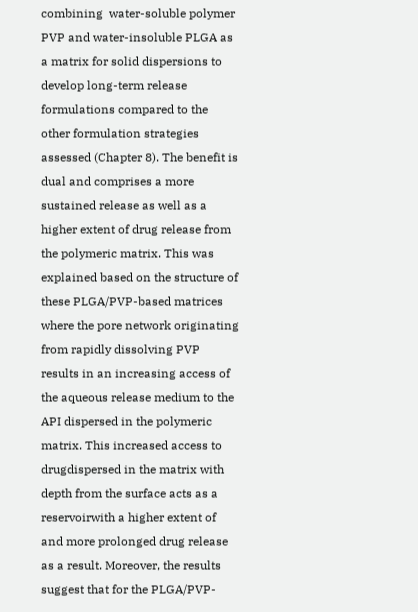combining  water-soluble polymer PVP and water-insoluble PLGA as a matrix for solid dispersions to develop long-term release formulations compared to the other formulation strategies assessed (Chapter 8). The benefit is dual and comprises a more sustained release as well as a higher extent of drug release from the polymeric matrix. This was explained based on the structure of these PLGA/PVP-based matrices where the pore network originating from rapidly dissolving PVP results in an increasing access of the aqueous release medium to the API dispersed in the polymeric matrix. This increased access to drugdispersed in the matrix with depth from the surface acts as a reservoirwith a higher extent of and more prolonged drug release as a result. Moreover, the results suggest that for the PLGA/PVP-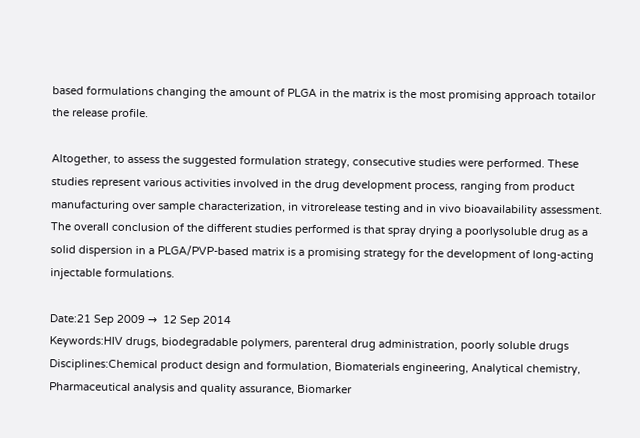based formulations changing the amount of PLGA in the matrix is the most promising approach totailor the release profile.

Altogether, to assess the suggested formulation strategy, consecutive studies were performed. These studies represent various activities involved in the drug development process, ranging from product manufacturing over sample characterization, in vitrorelease testing and in vivo bioavailability assessment. The overall conclusion of the different studies performed is that spray drying a poorlysoluble drug as a solid dispersion in a PLGA/PVP-based matrix is a promising strategy for the development of long-acting injectable formulations.

Date:21 Sep 2009 →  12 Sep 2014
Keywords:HIV drugs, biodegradable polymers, parenteral drug administration, poorly soluble drugs
Disciplines:Chemical product design and formulation, Biomaterials engineering, Analytical chemistry, Pharmaceutical analysis and quality assurance, Biomarker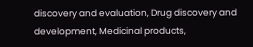discovery and evaluation, Drug discovery and development, Medicinal products,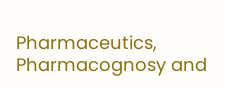Pharmaceutics, Pharmacognosy and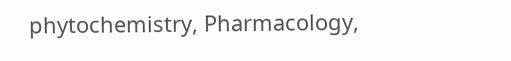phytochemistry, Pharmacology,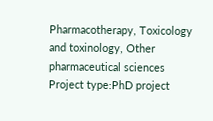Pharmacotherapy, Toxicology and toxinology, Other pharmaceutical sciences
Project type:PhD project